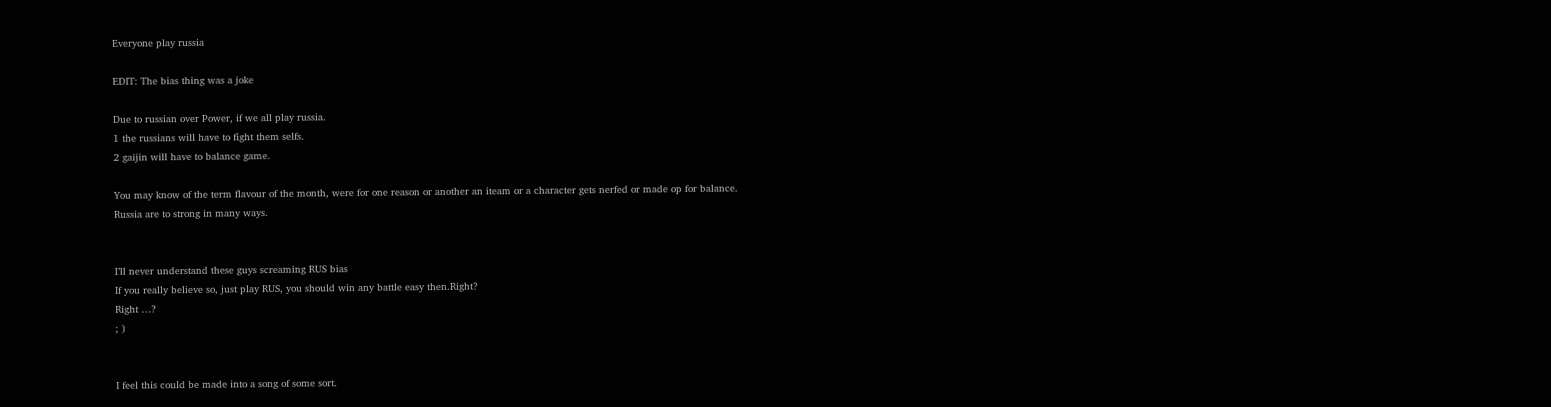Everyone play russia

EDIT: The bias thing was a joke

Due to russian over Power, if we all play russia.
1 the russians will have to fight them selfs.
2 gaijin will have to balance game.

You may know of the term flavour of the month, were for one reason or another an iteam or a character gets nerfed or made op for balance. Russia are to strong in many ways.


I’ll never understand these guys screaming RUS bias
If you really believe so, just play RUS, you should win any battle easy then.Right?
Right …?
; )


I feel this could be made into a song of some sort.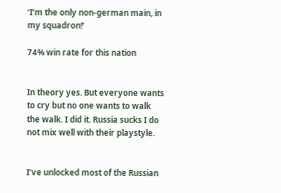‘I’m the only non-german main, in my squadron!’

74% win rate for this nation


In theory yes. But everyone wants to cry but no one wants to walk the walk. I did it. Russia sucks I do not mix well with their playstyle.


I’ve unlocked most of the Russian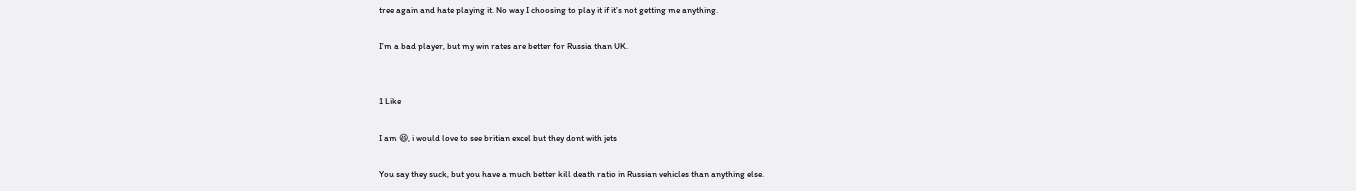tree again and hate playing it. No way I choosing to play it if it’s not getting me anything.

I’m a bad player, but my win rates are better for Russia than UK.


1 Like

I am 😆, i would love to see britian excel but they dont with jets

You say they suck, but you have a much better kill death ratio in Russian vehicles than anything else.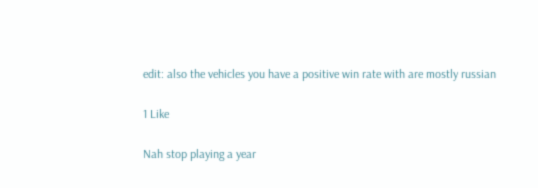edit: also the vehicles you have a positive win rate with are mostly russian

1 Like

Nah stop playing a year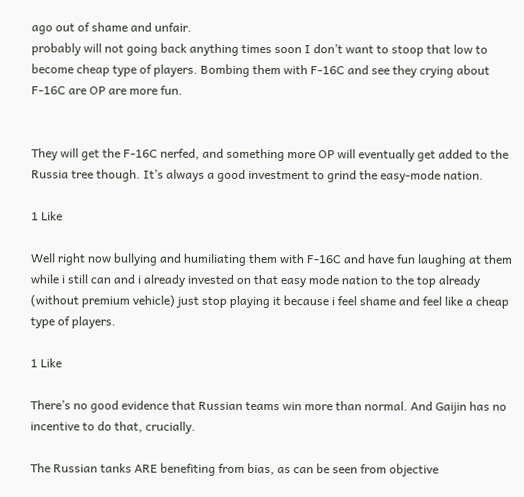ago out of shame and unfair.
probably will not going back anything times soon I don’t want to stoop that low to become cheap type of players. Bombing them with F-16C and see they crying about F-16C are OP are more fun.


They will get the F-16C nerfed, and something more OP will eventually get added to the Russia tree though. It’s always a good investment to grind the easy-mode nation.

1 Like

Well right now bullying and humiliating them with F-16C and have fun laughing at them while i still can and i already invested on that easy mode nation to the top already (without premium vehicle) just stop playing it because i feel shame and feel like a cheap type of players.

1 Like

There’s no good evidence that Russian teams win more than normal. And Gaijin has no incentive to do that, crucially.

The Russian tanks ARE benefiting from bias, as can be seen from objective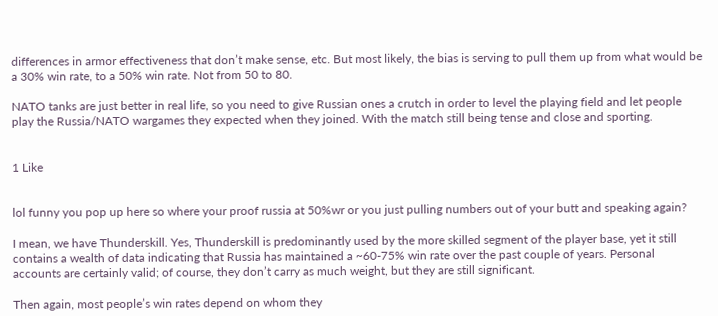differences in armor effectiveness that don’t make sense, etc. But most likely, the bias is serving to pull them up from what would be a 30% win rate, to a 50% win rate. Not from 50 to 80.

NATO tanks are just better in real life, so you need to give Russian ones a crutch in order to level the playing field and let people play the Russia/NATO wargames they expected when they joined. With the match still being tense and close and sporting.


1 Like


lol funny you pop up here so where your proof russia at 50%wr or you just pulling numbers out of your butt and speaking again?

I mean, we have Thunderskill. Yes, Thunderskill is predominantly used by the more skilled segment of the player base, yet it still contains a wealth of data indicating that Russia has maintained a ~60-75% win rate over the past couple of years. Personal accounts are certainly valid; of course, they don’t carry as much weight, but they are still significant.

Then again, most people’s win rates depend on whom they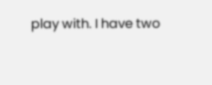play with. I have two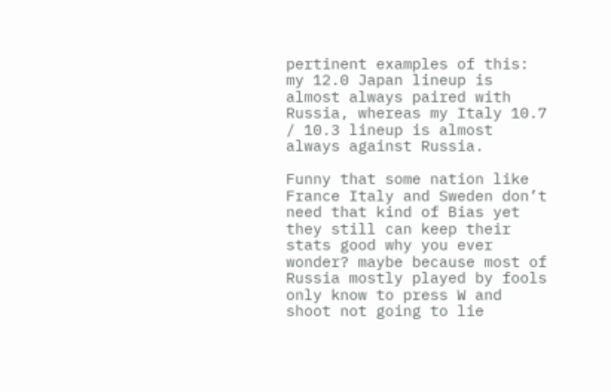pertinent examples of this: my 12.0 Japan lineup is almost always paired with Russia, whereas my Italy 10.7 / 10.3 lineup is almost always against Russia.

Funny that some nation like France Italy and Sweden don’t need that kind of Bias yet they still can keep their stats good why you ever wonder? maybe because most of Russia mostly played by fools only know to press W and shoot not going to lie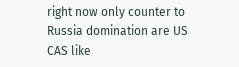right now only counter to Russia domination are US CAS like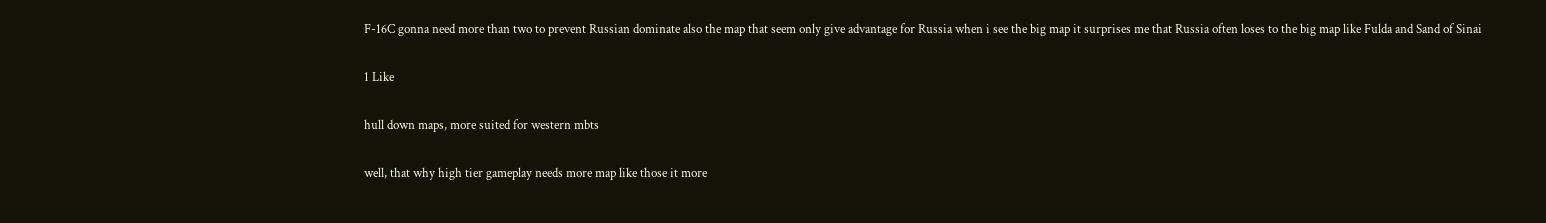F-16C gonna need more than two to prevent Russian dominate also the map that seem only give advantage for Russia when i see the big map it surprises me that Russia often loses to the big map like Fulda and Sand of Sinai

1 Like

hull down maps, more suited for western mbts

well, that why high tier gameplay needs more map like those it more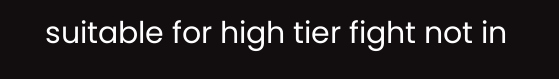suitable for high tier fight not in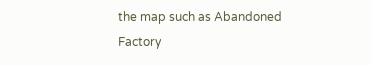the map such as Abandoned Factory